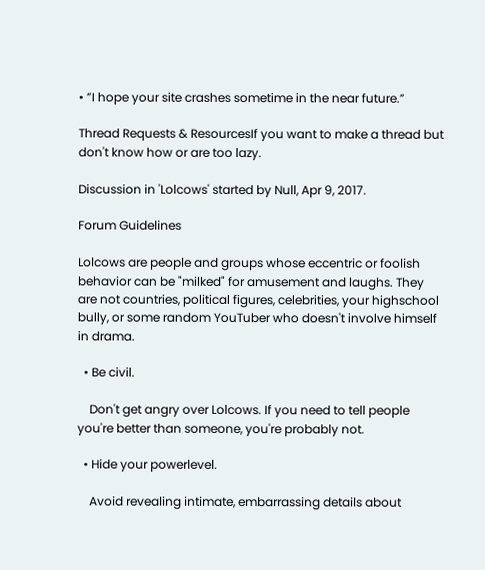• ”I hope your site crashes sometime in the near future.”

Thread Requests & ResourcesIf you want to make a thread but don't know how or are too lazy.

Discussion in 'Lolcows' started by Null, Apr 9, 2017.

Forum Guidelines

Lolcows are people and groups whose eccentric or foolish behavior can be "milked" for amusement and laughs. They are not countries, political figures, celebrities, your highschool bully, or some random YouTuber who doesn't involve himself in drama.

  • Be civil.

    Don't get angry over Lolcows. If you need to tell people you're better than someone, you're probably not.

  • Hide your powerlevel.

    Avoid revealing intimate, embarrassing details about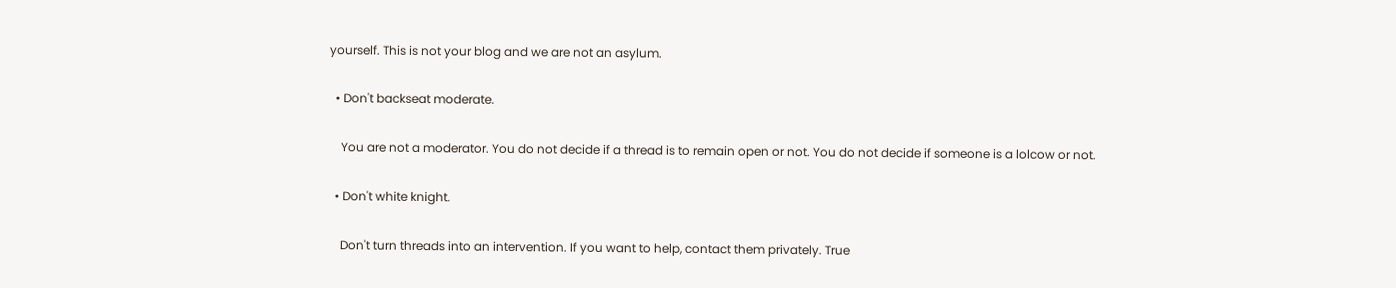yourself. This is not your blog and we are not an asylum.

  • Don't backseat moderate.

    You are not a moderator. You do not decide if a thread is to remain open or not. You do not decide if someone is a lolcow or not.

  • Don't white knight.

    Don't turn threads into an intervention. If you want to help, contact them privately. True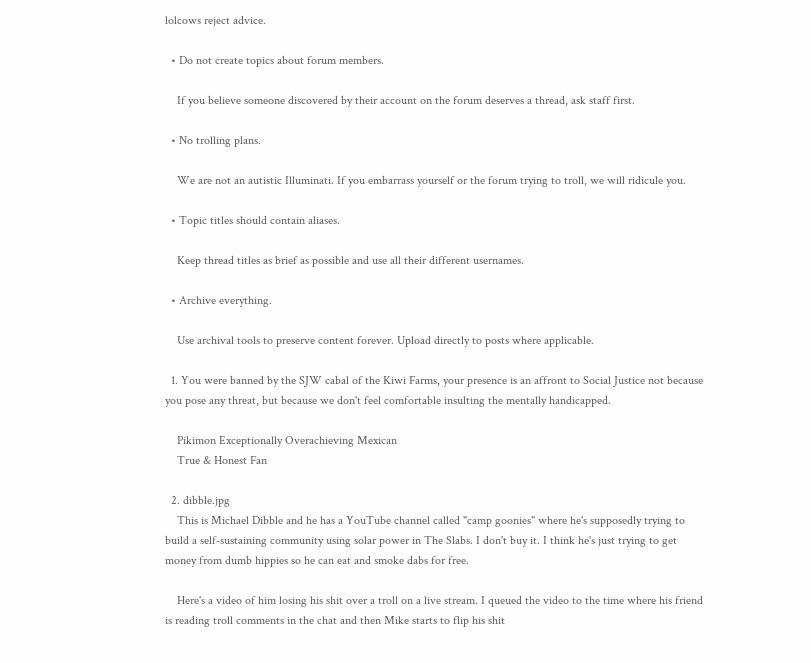lolcows reject advice.

  • Do not create topics about forum members.

    If you believe someone discovered by their account on the forum deserves a thread, ask staff first.

  • No trolling plans.

    We are not an autistic Illuminati. If you embarrass yourself or the forum trying to troll, we will ridicule you.

  • Topic titles should contain aliases.

    Keep thread titles as brief as possible and use all their different usernames.

  • Archive everything.

    Use archival tools to preserve content forever. Upload directly to posts where applicable.

  1. You were banned by the SJW cabal of the Kiwi Farms, your presence is an affront to Social Justice not because you pose any threat, but because we don't feel comfortable insulting the mentally handicapped.

    Pikimon Exceptionally Overachieving Mexican
    True & Honest Fan

  2. dibble.jpg
    This is Michael Dibble and he has a YouTube channel called "camp goonies" where he's supposedly trying to build a self-sustaining community using solar power in The Slabs. I don't buy it. I think he's just trying to get money from dumb hippies so he can eat and smoke dabs for free.

    Here's a video of him losing his shit over a troll on a live stream. I queued the video to the time where his friend is reading troll comments in the chat and then Mike starts to flip his shit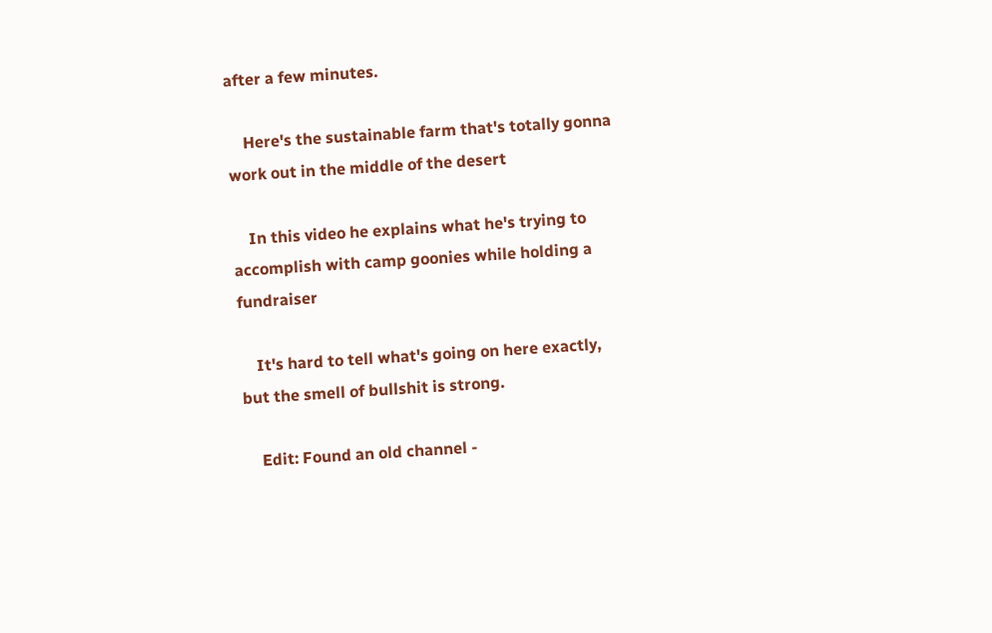after a few minutes.

    Here's the sustainable farm that's totally gonna work out in the middle of the desert

    In this video he explains what he's trying to accomplish with camp goonies while holding a fundraiser

    It's hard to tell what's going on here exactly, but the smell of bullshit is strong.

    Edit: Found an old channel -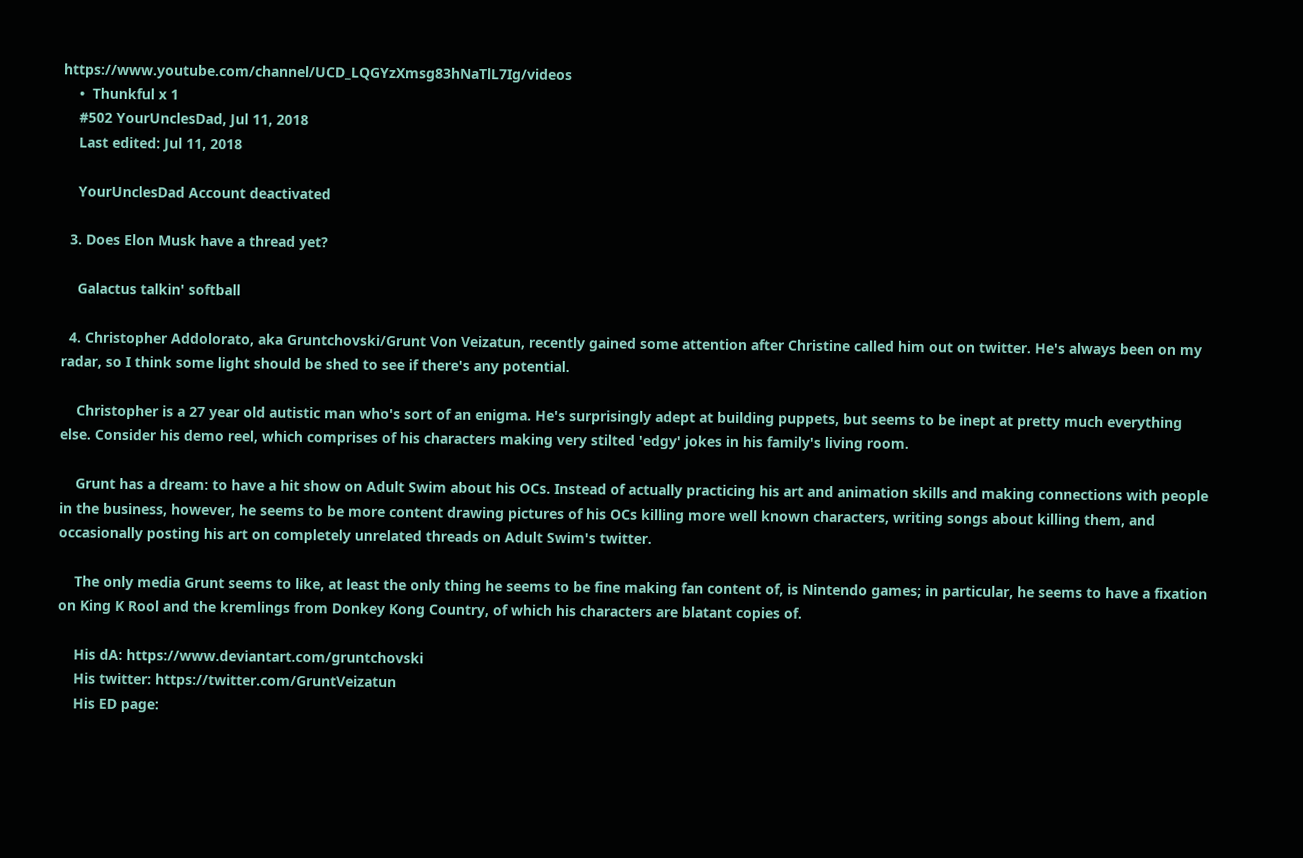https://www.youtube.com/channel/UCD_LQGYzXmsg83hNaTlL7Ig/videos
    •  Thunkful x 1
    #502 YourUnclesDad, Jul 11, 2018
    Last edited: Jul 11, 2018

    YourUnclesDad Account deactivated

  3. Does Elon Musk have a thread yet?

    Galactus talkin' softball

  4. Christopher Addolorato, aka Gruntchovski/Grunt Von Veizatun, recently gained some attention after Christine called him out on twitter. He's always been on my radar, so I think some light should be shed to see if there's any potential.

    Christopher is a 27 year old autistic man who's sort of an enigma. He's surprisingly adept at building puppets, but seems to be inept at pretty much everything else. Consider his demo reel, which comprises of his characters making very stilted 'edgy' jokes in his family's living room.

    Grunt has a dream: to have a hit show on Adult Swim about his OCs. Instead of actually practicing his art and animation skills and making connections with people in the business, however, he seems to be more content drawing pictures of his OCs killing more well known characters, writing songs about killing them, and occasionally posting his art on completely unrelated threads on Adult Swim's twitter.

    The only media Grunt seems to like, at least the only thing he seems to be fine making fan content of, is Nintendo games; in particular, he seems to have a fixation on King K Rool and the kremlings from Donkey Kong Country, of which his characters are blatant copies of.

    His dA: https://www.deviantart.com/gruntchovski
    His twitter: https://twitter.com/GruntVeizatun
    His ED page: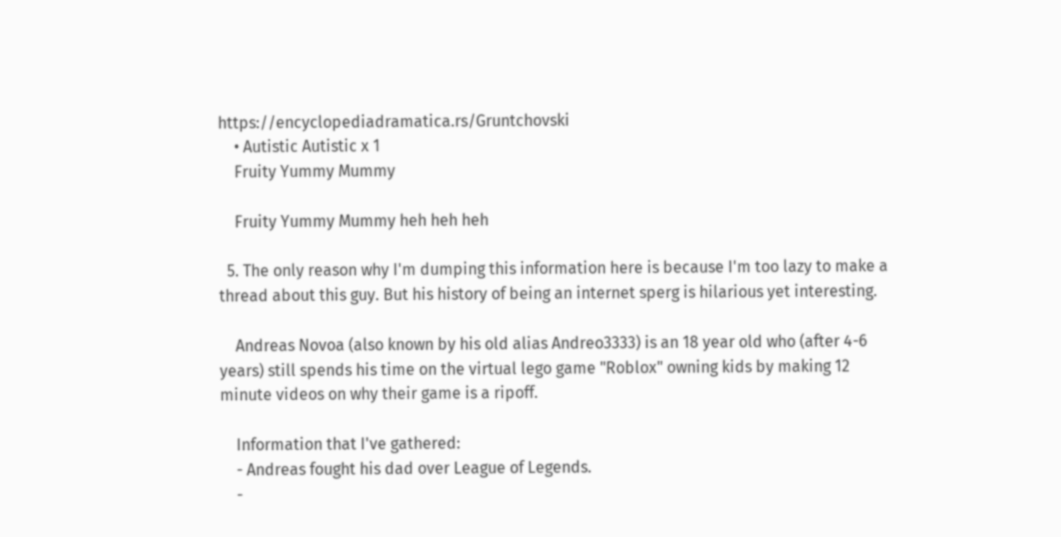https://encyclopediadramatica.rs/Gruntchovski
    • Autistic Autistic x 1
    Fruity Yummy Mummy

    Fruity Yummy Mummy heh heh heh

  5. The only reason why I'm dumping this information here is because I'm too lazy to make a thread about this guy. But his history of being an internet sperg is hilarious yet interesting.

    Andreas Novoa (also known by his old alias Andreo3333) is an 18 year old who (after 4-6 years) still spends his time on the virtual lego game "Roblox" owning kids by making 12 minute videos on why their game is a ripoff.

    Information that I've gathered:
    - Andreas fought his dad over League of Legends.
    -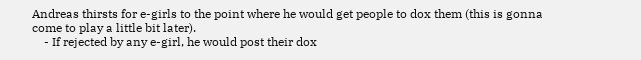Andreas thirsts for e-girls to the point where he would get people to dox them (this is gonna come to play a little bit later).
    - If rejected by any e-girl, he would post their dox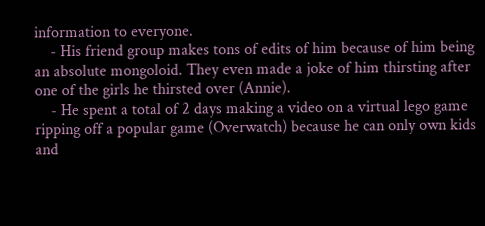information to everyone.
    - His friend group makes tons of edits of him because of him being an absolute mongoloid. They even made a joke of him thirsting after one of the girls he thirsted over (Annie).
    - He spent a total of 2 days making a video on a virtual lego game ripping off a popular game (Overwatch) because he can only own kids and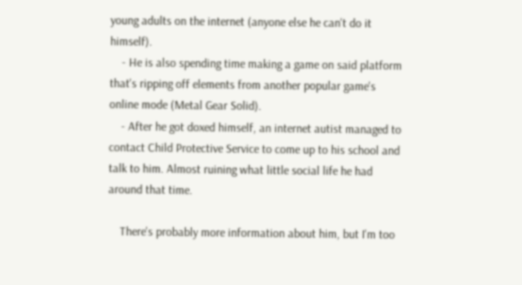young adults on the internet (anyone else he can't do it himself).
    - He is also spending time making a game on said platform that's ripping off elements from another popular game's online mode (Metal Gear Solid).
    - After he got doxed himself, an internet autist managed to contact Child Protective Service to come up to his school and talk to him. Almost ruining what little social life he had around that time.

    There's probably more information about him, but I'm too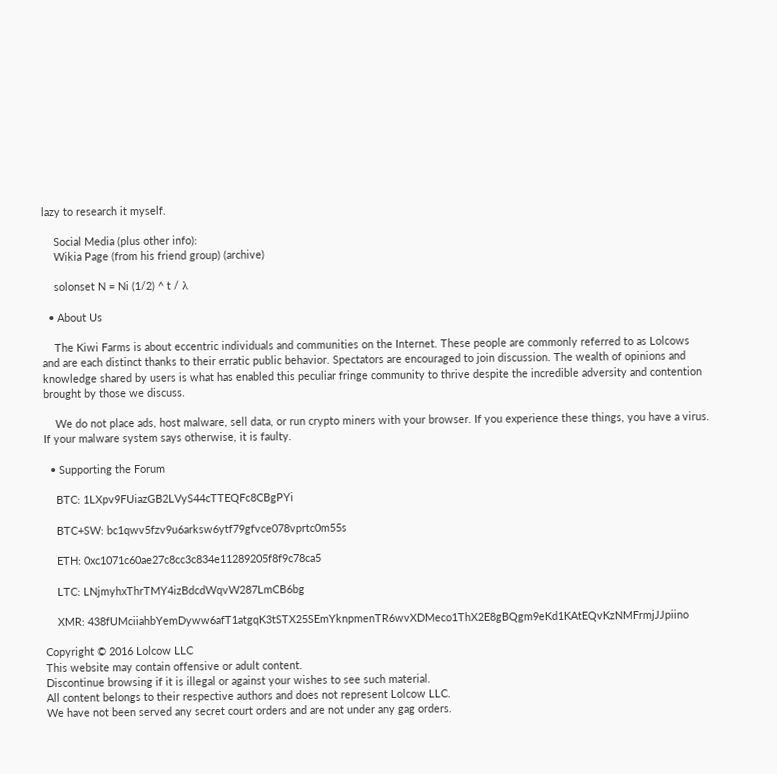lazy to research it myself.

    Social Media (plus other info):
    Wikia Page (from his friend group) (archive)

    solonset N = Ni (1/2) ^ t / λ

  • About Us

    The Kiwi Farms is about eccentric individuals and communities on the Internet. These people are commonly referred to as Lolcows and are each distinct thanks to their erratic public behavior. Spectators are encouraged to join discussion. The wealth of opinions and knowledge shared by users is what has enabled this peculiar fringe community to thrive despite the incredible adversity and contention brought by those we discuss.

    We do not place ads, host malware, sell data, or run crypto miners with your browser. If you experience these things, you have a virus. If your malware system says otherwise, it is faulty.

  • Supporting the Forum

    BTC: 1LXpv9FUiazGB2LVyS44cTTEQFc8CBgPYi

    BTC+SW: bc1qwv5fzv9u6arksw6ytf79gfvce078vprtc0m55s

    ETH: 0xc1071c60ae27c8cc3c834e11289205f8f9c78ca5

    LTC: LNjmyhxThrTMY4izBdcdWqvW287LmCB6bg

    XMR: 438fUMciiahbYemDyww6afT1atgqK3tSTX25SEmYknpmenTR6wvXDMeco1ThX2E8gBQgm9eKd1KAtEQvKzNMFrmjJJpiino

Copyright © 2016 Lolcow LLC
This website may contain offensive or adult content.
Discontinue browsing if it is illegal or against your wishes to see such material.
All content belongs to their respective authors and does not represent Lolcow LLC.
We have not been served any secret court orders and are not under any gag orders.